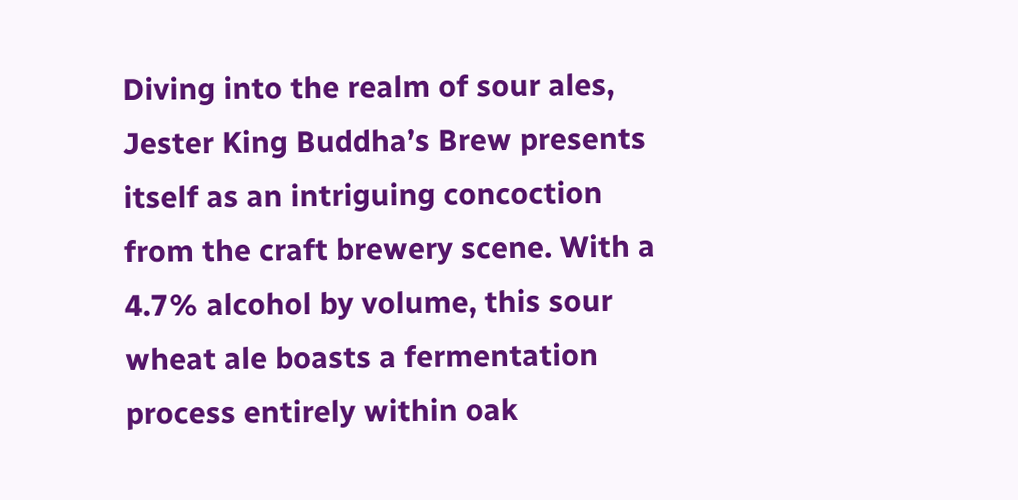Diving into the realm of sour ales, Jester King Buddha’s Brew presents itself as an intriguing concoction from the craft brewery scene. With a 4.7% alcohol by volume, this sour wheat ale boasts a fermentation process entirely within oak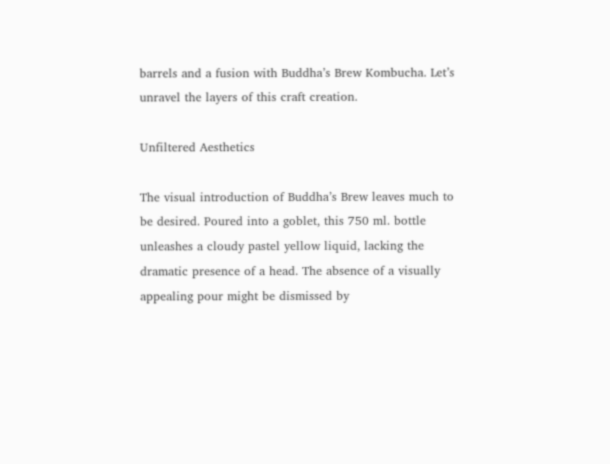barrels and a fusion with Buddha’s Brew Kombucha. Let’s unravel the layers of this craft creation.

Unfiltered Aesthetics

The visual introduction of Buddha’s Brew leaves much to be desired. Poured into a goblet, this 750 ml. bottle unleashes a cloudy pastel yellow liquid, lacking the dramatic presence of a head. The absence of a visually appealing pour might be dismissed by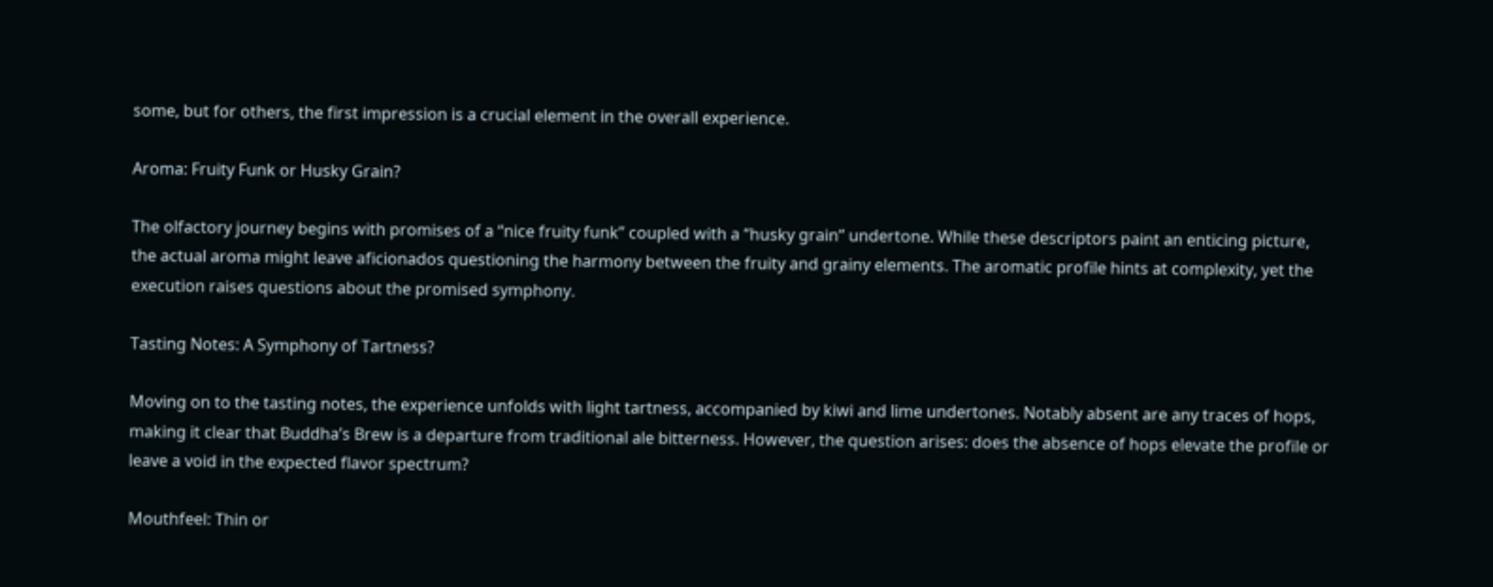some, but for others, the first impression is a crucial element in the overall experience.

Aroma: Fruity Funk or Husky Grain?

The olfactory journey begins with promises of a “nice fruity funk” coupled with a “husky grain” undertone. While these descriptors paint an enticing picture, the actual aroma might leave aficionados questioning the harmony between the fruity and grainy elements. The aromatic profile hints at complexity, yet the execution raises questions about the promised symphony.

Tasting Notes: A Symphony of Tartness?

Moving on to the tasting notes, the experience unfolds with light tartness, accompanied by kiwi and lime undertones. Notably absent are any traces of hops, making it clear that Buddha’s Brew is a departure from traditional ale bitterness. However, the question arises: does the absence of hops elevate the profile or leave a void in the expected flavor spectrum?

Mouthfeel: Thin or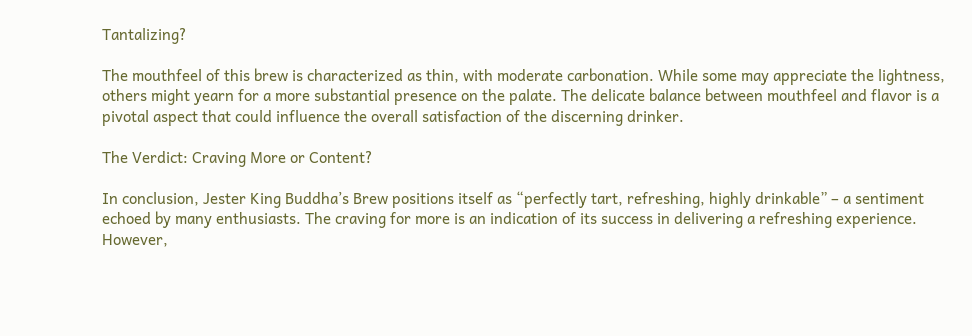Tantalizing?

The mouthfeel of this brew is characterized as thin, with moderate carbonation. While some may appreciate the lightness, others might yearn for a more substantial presence on the palate. The delicate balance between mouthfeel and flavor is a pivotal aspect that could influence the overall satisfaction of the discerning drinker.

The Verdict: Craving More or Content?

In conclusion, Jester King Buddha’s Brew positions itself as “perfectly tart, refreshing, highly drinkable” – a sentiment echoed by many enthusiasts. The craving for more is an indication of its success in delivering a refreshing experience. However,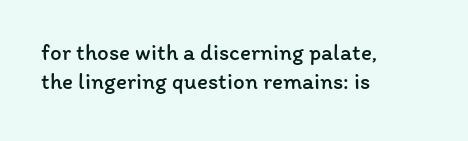for those with a discerning palate, the lingering question remains: is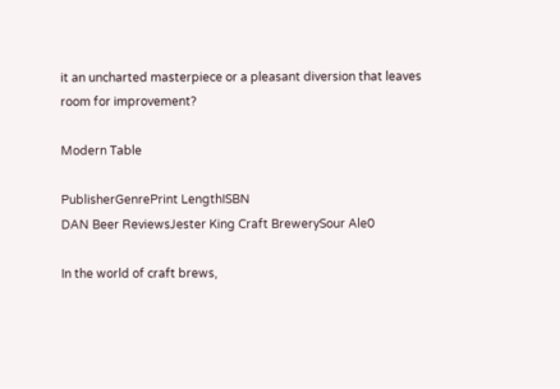it an uncharted masterpiece or a pleasant diversion that leaves room for improvement?

Modern Table

PublisherGenrePrint LengthISBN
DAN Beer ReviewsJester King Craft BrewerySour Ale0

In the world of craft brews,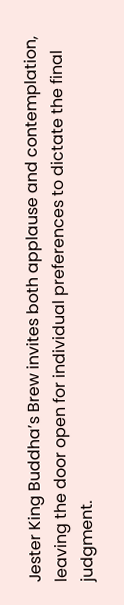Jester King Buddha’s Brew invites both applause and contemplation, leaving the door open for individual preferences to dictate the final judgment.